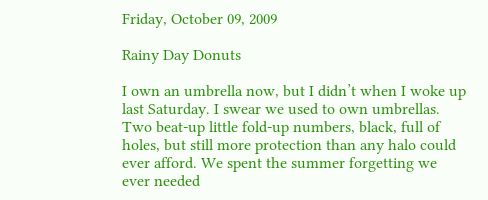Friday, October 09, 2009

Rainy Day Donuts

I own an umbrella now, but I didn’t when I woke up last Saturday. I swear we used to own umbrellas. Two beat-up little fold-up numbers, black, full of holes, but still more protection than any halo could ever afford. We spent the summer forgetting we ever needed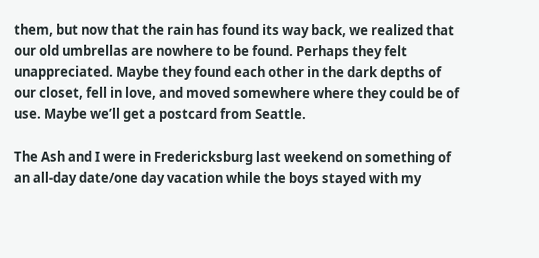them, but now that the rain has found its way back, we realized that our old umbrellas are nowhere to be found. Perhaps they felt unappreciated. Maybe they found each other in the dark depths of our closet, fell in love, and moved somewhere where they could be of use. Maybe we’ll get a postcard from Seattle.

The Ash and I were in Fredericksburg last weekend on something of an all-day date/one day vacation while the boys stayed with my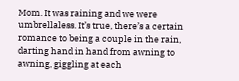Mom. It was raining and we were umbrellaless. It’s true, there’s a certain romance to being a couple in the rain, darting hand in hand from awning to awning, giggling at each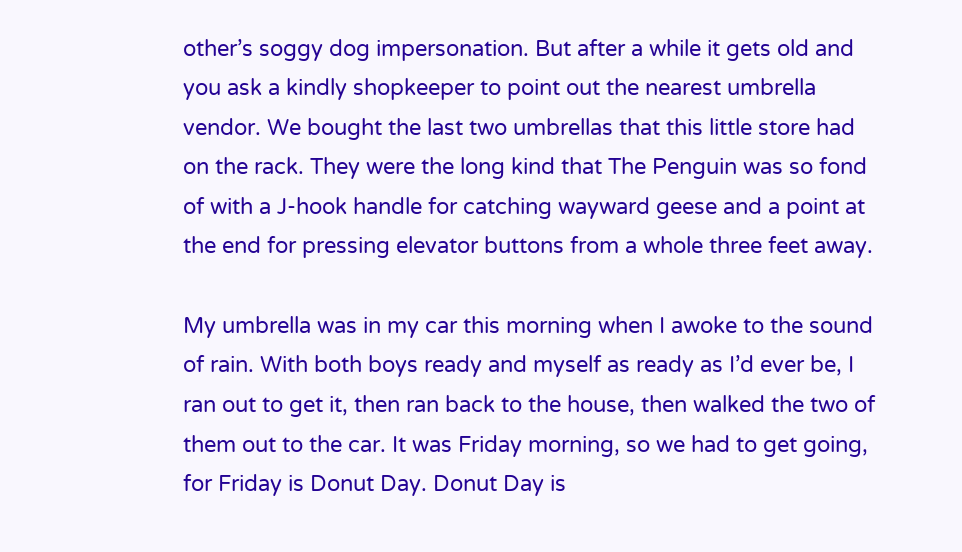other’s soggy dog impersonation. But after a while it gets old and you ask a kindly shopkeeper to point out the nearest umbrella vendor. We bought the last two umbrellas that this little store had on the rack. They were the long kind that The Penguin was so fond of with a J-hook handle for catching wayward geese and a point at the end for pressing elevator buttons from a whole three feet away.

My umbrella was in my car this morning when I awoke to the sound of rain. With both boys ready and myself as ready as I’d ever be, I ran out to get it, then ran back to the house, then walked the two of them out to the car. It was Friday morning, so we had to get going, for Friday is Donut Day. Donut Day is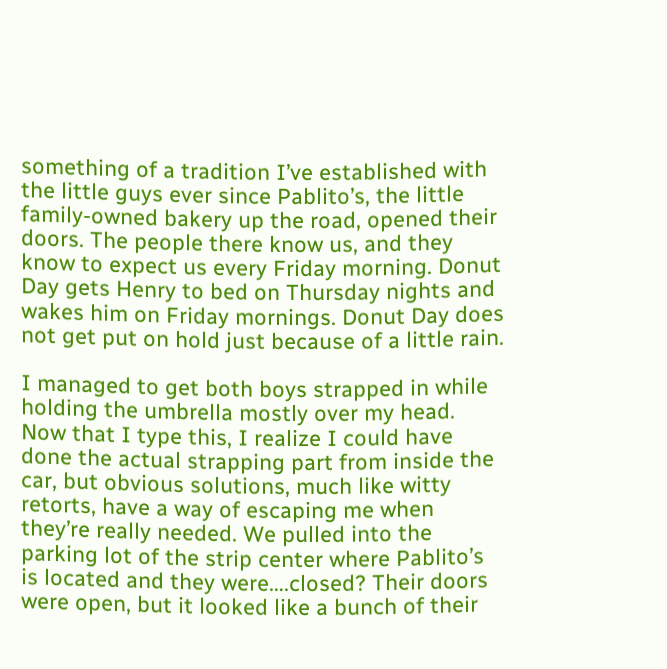something of a tradition I’ve established with the little guys ever since Pablito’s, the little family-owned bakery up the road, opened their doors. The people there know us, and they know to expect us every Friday morning. Donut Day gets Henry to bed on Thursday nights and wakes him on Friday mornings. Donut Day does not get put on hold just because of a little rain.

I managed to get both boys strapped in while holding the umbrella mostly over my head. Now that I type this, I realize I could have done the actual strapping part from inside the car, but obvious solutions, much like witty retorts, have a way of escaping me when they’re really needed. We pulled into the parking lot of the strip center where Pablito’s is located and they were….closed? Their doors were open, but it looked like a bunch of their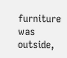furniture was outside,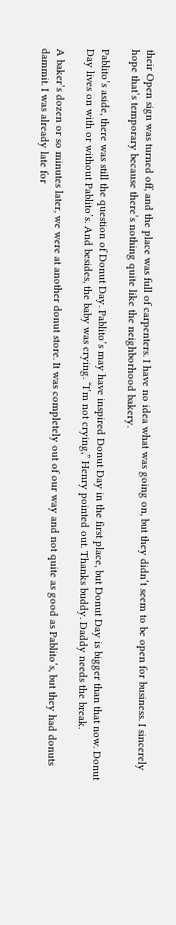their Open sign was turned off, and the place was full of carpenters. I have no idea what was going on, but they didn’t seem to be open for business. I sincerely hope that’s temporary because there’s nothing quite like the neighborhood bakery.

Pablito’s aside, there was still the question of Donut Day. Pablito’s may have inspired Donut Day in the first place, but Donut Day is bigger than that now. Donut Day lives on with or without Pablito’s. And besides, the baby was crying. “I’m not crying,” Henry pointed out. Thanks buddy. Daddy needs the break.

A baker’s dozen or so minutes later, we were at another donut store. It was completely out of our way and not quite as good as Pablito’s, but they had donuts dammit. I was already late for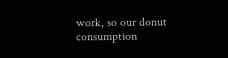work, so our donut consumption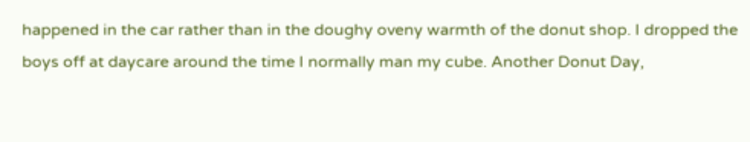happened in the car rather than in the doughy oveny warmth of the donut shop. I dropped the boys off at daycare around the time I normally man my cube. Another Donut Day,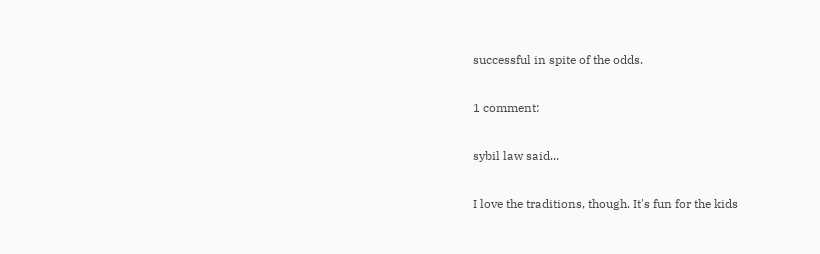successful in spite of the odds.

1 comment:

sybil law said...

I love the traditions, though. It's fun for the kids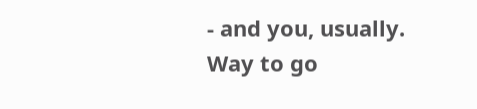- and you, usually.
Way to go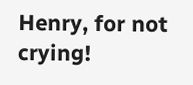Henry, for not crying!